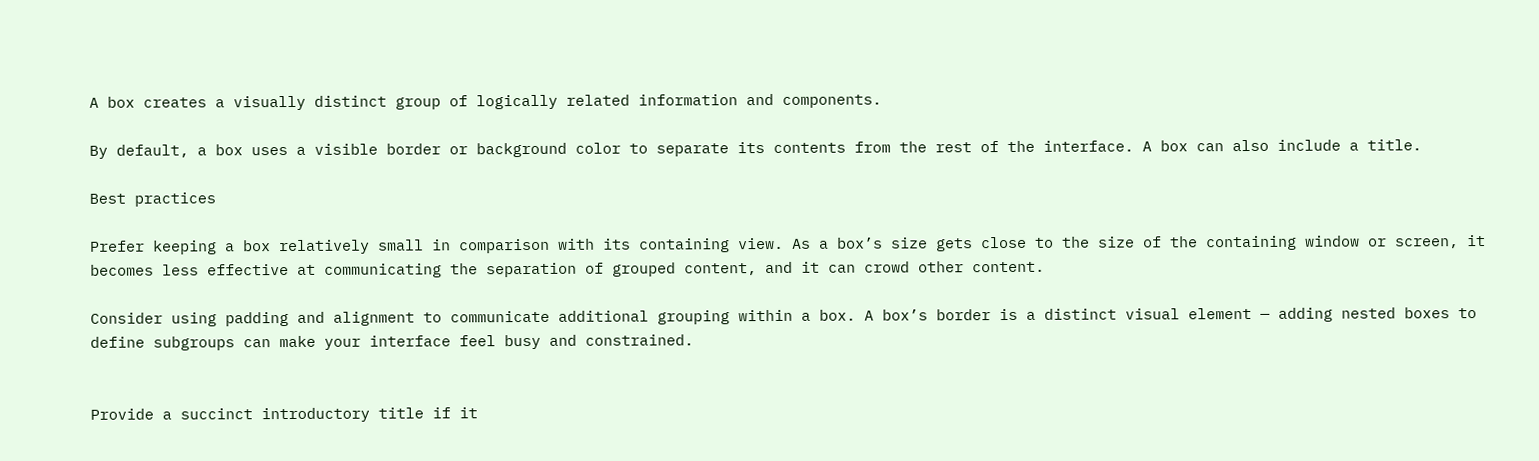A box creates a visually distinct group of logically related information and components.

By default, a box uses a visible border or background color to separate its contents from the rest of the interface. A box can also include a title.

Best practices

Prefer keeping a box relatively small in comparison with its containing view. As a box’s size gets close to the size of the containing window or screen, it becomes less effective at communicating the separation of grouped content, and it can crowd other content.

Consider using padding and alignment to communicate additional grouping within a box. A box’s border is a distinct visual element — adding nested boxes to define subgroups can make your interface feel busy and constrained.


Provide a succinct introductory title if it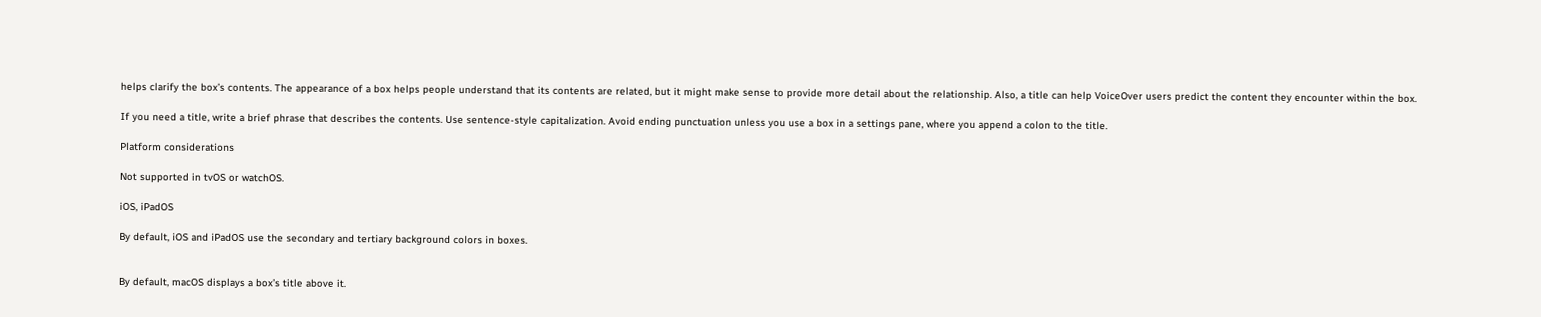helps clarify the box’s contents. The appearance of a box helps people understand that its contents are related, but it might make sense to provide more detail about the relationship. Also, a title can help VoiceOver users predict the content they encounter within the box.

If you need a title, write a brief phrase that describes the contents. Use sentence-style capitalization. Avoid ending punctuation unless you use a box in a settings pane, where you append a colon to the title.

Platform considerations

Not supported in tvOS or watchOS.

iOS, iPadOS

By default, iOS and iPadOS use the secondary and tertiary background colors in boxes.


By default, macOS displays a box’s title above it.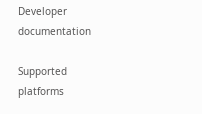Developer documentation

Supported platforms